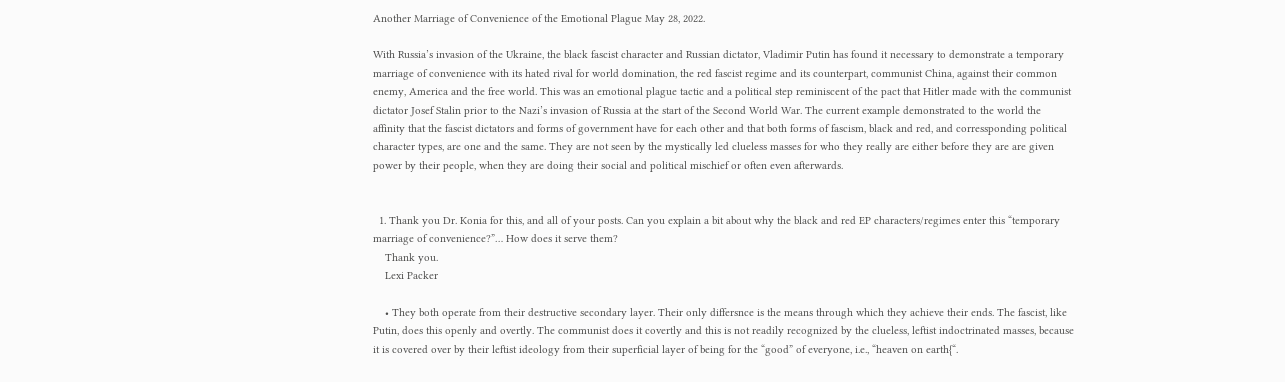Another Marriage of Convenience of the Emotional Plague May 28, 2022.

With Russia’s invasion of the Ukraine, the black fascist character and Russian dictator, Vladimir Putin has found it necessary to demonstrate a temporary marriage of convenience with its hated rival for world domination, the red fascist regime and its counterpart, communist China, against their common enemy, America and the free world. This was an emotional plague tactic and a political step reminiscent of the pact that Hitler made with the communist dictator Josef Stalin prior to the Nazi’s invasion of Russia at the start of the Second World War. The current example demonstrated to the world the affinity that the fascist dictators and forms of government have for each other and that both forms of fascism, black and red, and corressponding political character types, are one and the same. They are not seen by the mystically led clueless masses for who they really are either before they are are given power by their people, when they are doing their social and political mischief or often even afterwards.


  1. Thank you Dr. Konia for this, and all of your posts. Can you explain a bit about why the black and red EP characters/regimes enter this “temporary marriage of convenience?”… How does it serve them?
    Thank you.
    Lexi Packer

    • They both operate from their destructive secondary layer. Their only differsnce is the means through which they achieve their ends. The fascist, like Putin, does this openly and overtly. The communist does it covertly and this is not readily recognized by the clueless, leftist indoctrinated masses, because it is covered over by their leftist ideology from their superficial layer of being for the “good” of everyone, i.e., “heaven on earth{“.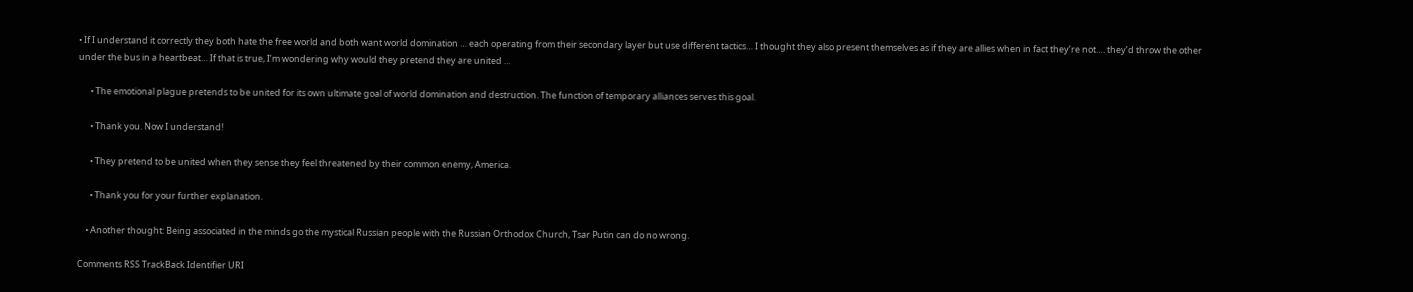• If I understand it correctly they both hate the free world and both want world domination … each operating from their secondary layer but use different tactics… I thought they also present themselves as if they are allies when in fact they’re not…. they’d throw the other under the bus in a heartbeat… If that is true, I’m wondering why would they pretend they are united …

      • The emotional plague pretends to be united for its own ultimate goal of world domination and destruction. The function of temporary alliances serves this goal.

      • Thank you. Now I understand!

      • They pretend to be united when they sense they feel threatened by their common enemy, America.

      • Thank you for your further explanation.

    • Another thought: Being associated in the minds go the mystical Russian people with the Russian Orthodox Church, Tsar Putin can do no wrong.

Comments RSS TrackBack Identifier URI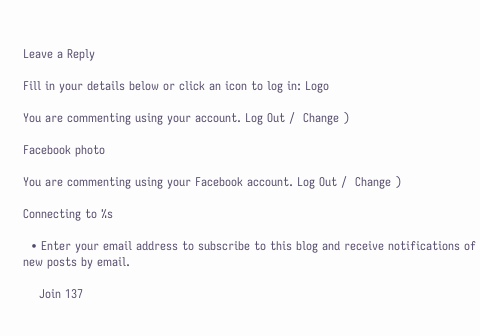Leave a Reply

Fill in your details below or click an icon to log in: Logo

You are commenting using your account. Log Out /  Change )

Facebook photo

You are commenting using your Facebook account. Log Out /  Change )

Connecting to %s

  • Enter your email address to subscribe to this blog and receive notifications of new posts by email.

    Join 137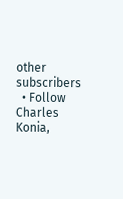other subscribers
  • Follow Charles Konia,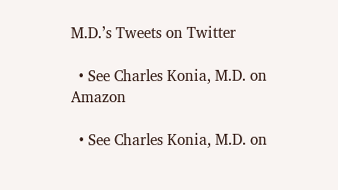M.D.’s Tweets on Twitter

  • See Charles Konia, M.D. on Amazon

  • See Charles Konia, M.D. on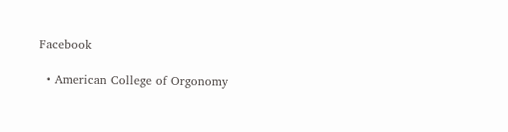Facebook

  • American College of Orgonomy